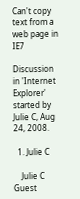Can't copy text from a web page in IE7

Discussion in 'Internet Explorer' started by Julie C, Aug 24, 2008.

  1. Julie C

    Julie C Guest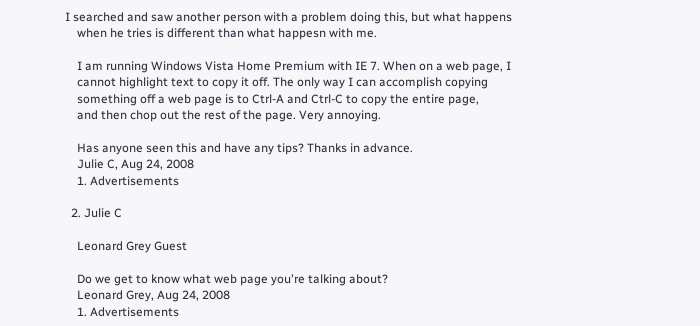I searched and saw another person with a problem doing this, but what happens
    when he tries is different than what happesn with me.

    I am running Windows Vista Home Premium with IE 7. When on a web page, I
    cannot highlight text to copy it off. The only way I can accomplish copying
    something off a web page is to Ctrl-A and Ctrl-C to copy the entire page,
    and then chop out the rest of the page. Very annoying.

    Has anyone seen this and have any tips? Thanks in advance.
    Julie C, Aug 24, 2008
    1. Advertisements

  2. Julie C

    Leonard Grey Guest

    Do we get to know what web page you're talking about?
    Leonard Grey, Aug 24, 2008
    1. Advertisements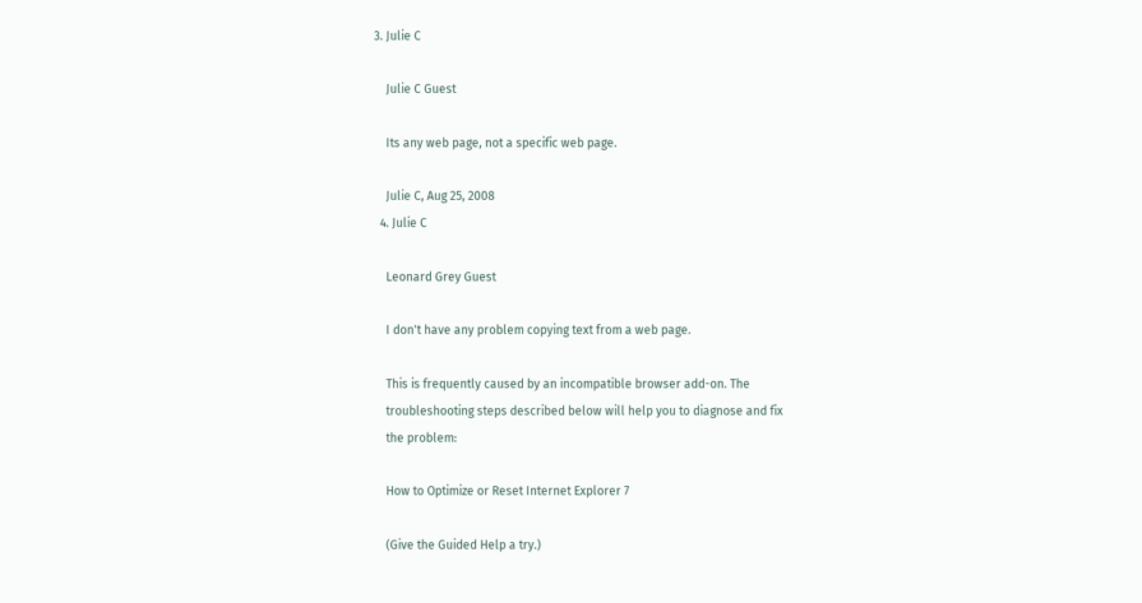3. Julie C

    Julie C Guest

    Its any web page, not a specific web page.

    Julie C, Aug 25, 2008
  4. Julie C

    Leonard Grey Guest

    I don't have any problem copying text from a web page.

    This is frequently caused by an incompatible browser add-on. The
    troubleshooting steps described below will help you to diagnose and fix
    the problem:

    How to Optimize or Reset Internet Explorer 7

    (Give the Guided Help a try.)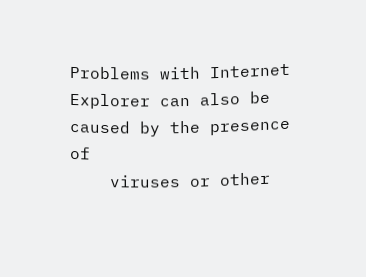Problems with Internet Explorer can also be caused by the presence of
    viruses or other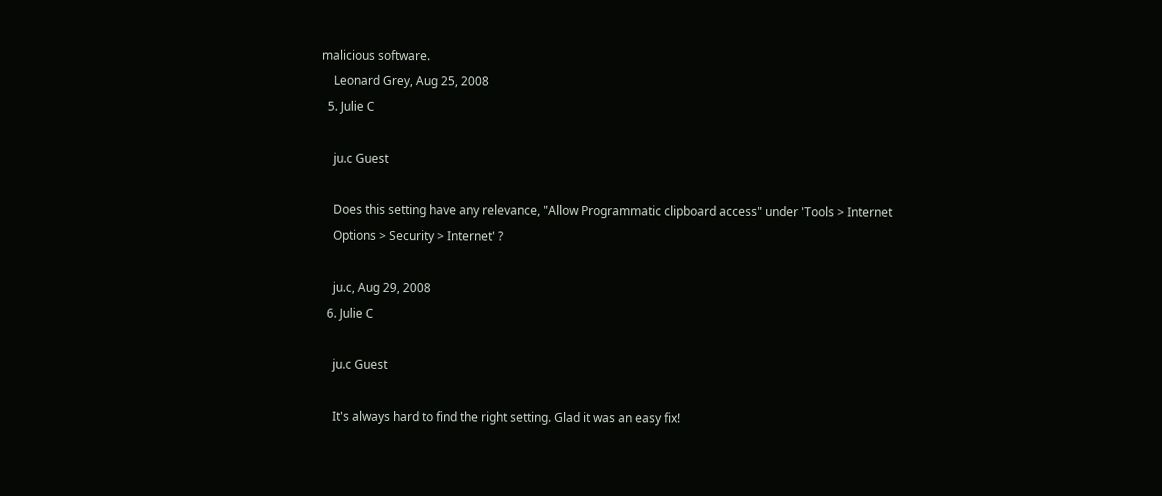malicious software.
    Leonard Grey, Aug 25, 2008
  5. Julie C

    ju.c Guest

    Does this setting have any relevance, "Allow Programmatic clipboard access" under 'Tools > Internet
    Options > Security > Internet' ?

    ju.c, Aug 29, 2008
  6. Julie C

    ju.c Guest

    It's always hard to find the right setting. Glad it was an easy fix!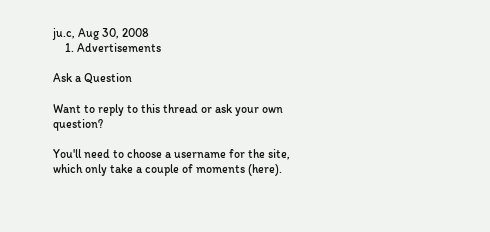ju.c, Aug 30, 2008
    1. Advertisements

Ask a Question

Want to reply to this thread or ask your own question?

You'll need to choose a username for the site, which only take a couple of moments (here).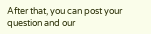After that, you can post your question and our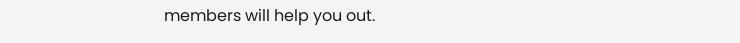members will help you out.